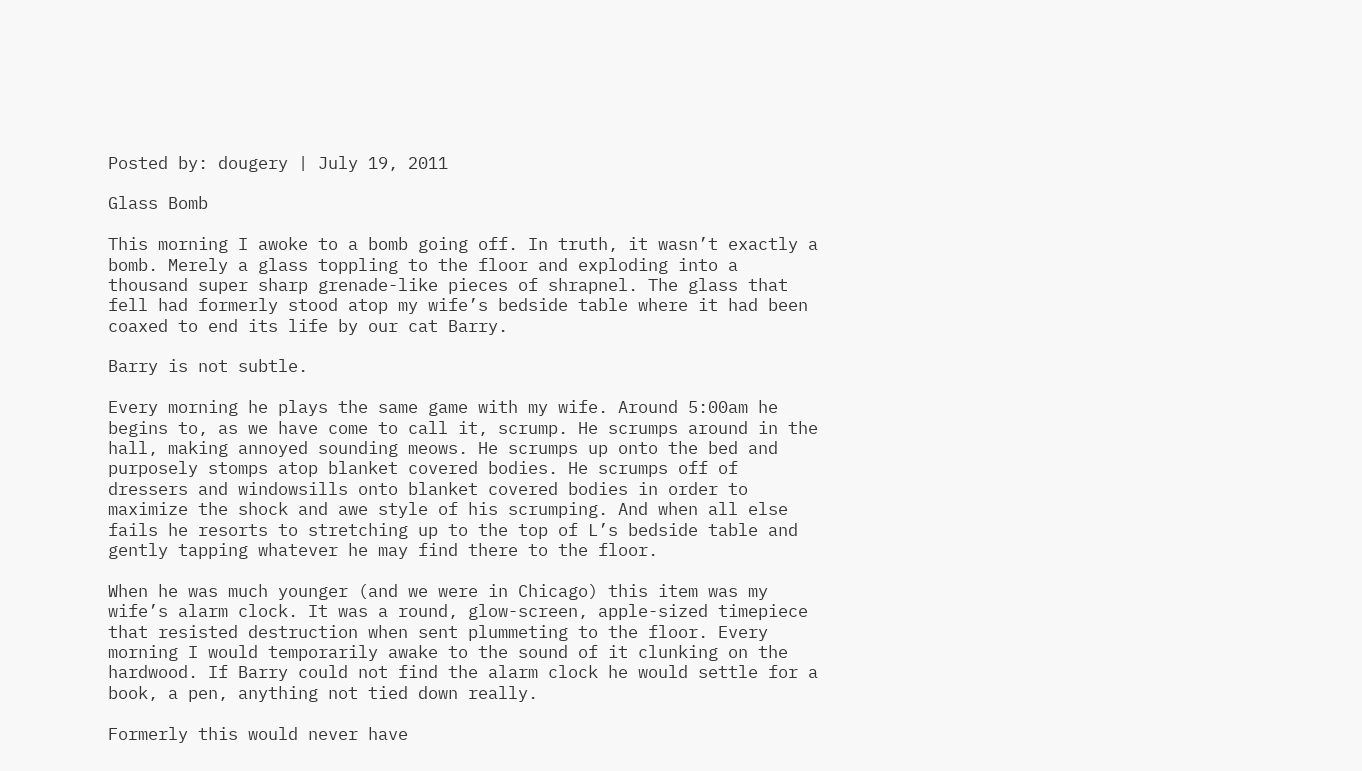Posted by: dougery | July 19, 2011

Glass Bomb

This morning I awoke to a bomb going off. In truth, it wasn’t exactly a bomb. Merely a glass toppling to the floor and exploding into a thousand super sharp grenade-like pieces of shrapnel. The glass that fell had formerly stood atop my wife’s bedside table where it had been coaxed to end its life by our cat Barry.

Barry is not subtle.

Every morning he plays the same game with my wife. Around 5:00am he begins to, as we have come to call it, scrump. He scrumps around in the hall, making annoyed sounding meows. He scrumps up onto the bed and purposely stomps atop blanket covered bodies. He scrumps off of dressers and windowsills onto blanket covered bodies in order to maximize the shock and awe style of his scrumping. And when all else fails he resorts to stretching up to the top of L’s bedside table and gently tapping whatever he may find there to the floor.

When he was much younger (and we were in Chicago) this item was my wife’s alarm clock. It was a round, glow-screen, apple-sized timepiece that resisted destruction when sent plummeting to the floor. Every morning I would temporarily awake to the sound of it clunking on the hardwood. If Barry could not find the alarm clock he would settle for a book, a pen, anything not tied down really.

Formerly this would never have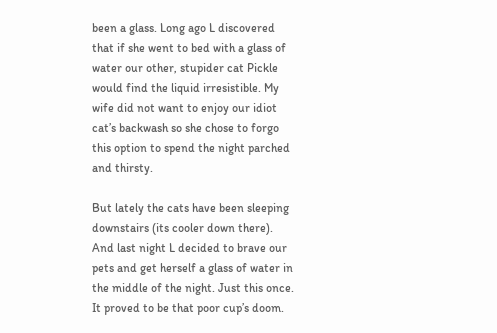been a glass. Long ago L discovered that if she went to bed with a glass of water our other, stupider cat Pickle would find the liquid irresistible. My wife did not want to enjoy our idiot cat’s backwash so she chose to forgo this option to spend the night parched and thirsty.

But lately the cats have been sleeping downstairs (its cooler down there). And last night L decided to brave our pets and get herself a glass of water in the middle of the night. Just this once. It proved to be that poor cup’s doom.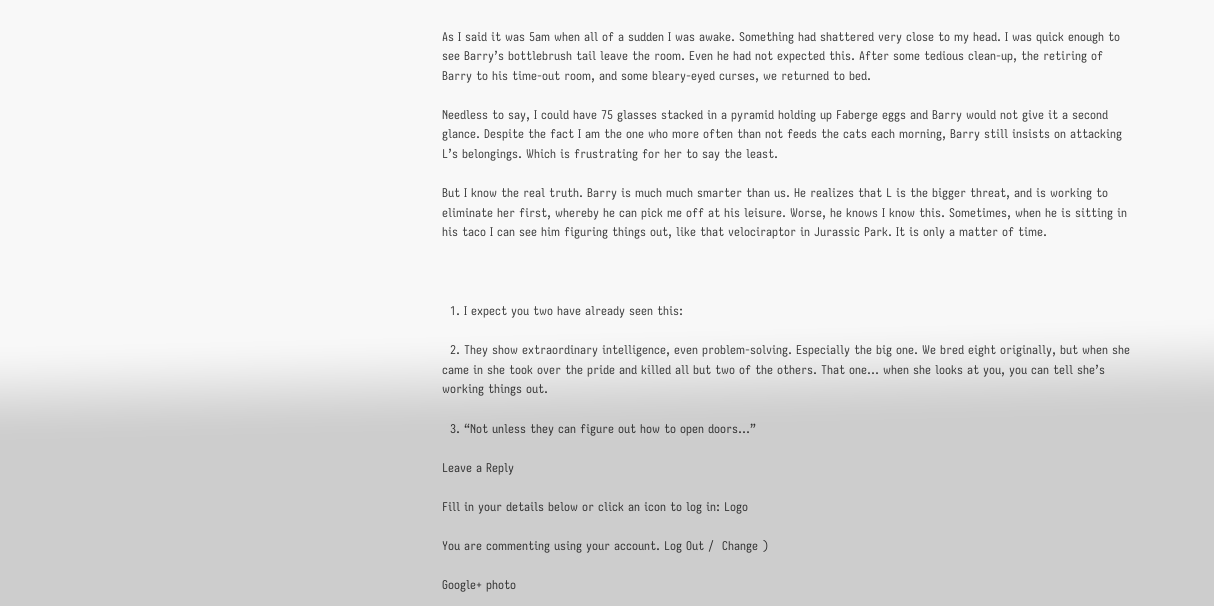As I said it was 5am when all of a sudden I was awake. Something had shattered very close to my head. I was quick enough to see Barry’s bottlebrush tail leave the room. Even he had not expected this. After some tedious clean-up, the retiring of Barry to his time-out room, and some bleary-eyed curses, we returned to bed.

Needless to say, I could have 75 glasses stacked in a pyramid holding up Faberge eggs and Barry would not give it a second glance. Despite the fact I am the one who more often than not feeds the cats each morning, Barry still insists on attacking L’s belongings. Which is frustrating for her to say the least.

But I know the real truth. Barry is much much smarter than us. He realizes that L is the bigger threat, and is working to eliminate her first, whereby he can pick me off at his leisure. Worse, he knows I know this. Sometimes, when he is sitting in his taco I can see him figuring things out, like that velociraptor in Jurassic Park. It is only a matter of time.



  1. I expect you two have already seen this:

  2. They show extraordinary intelligence, even problem-solving. Especially the big one. We bred eight originally, but when she came in she took over the pride and killed all but two of the others. That one… when she looks at you, you can tell she’s working things out.

  3. “Not unless they can figure out how to open doors…”

Leave a Reply

Fill in your details below or click an icon to log in: Logo

You are commenting using your account. Log Out /  Change )

Google+ photo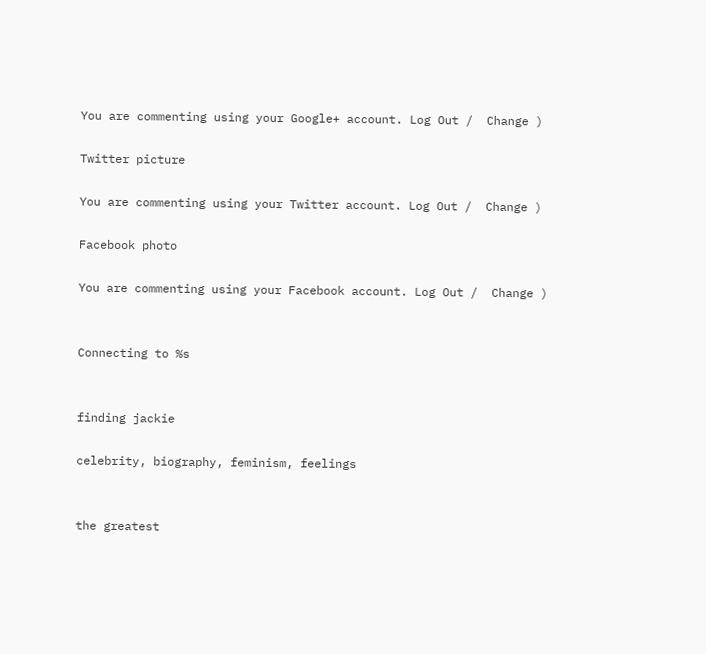You are commenting using your Google+ account. Log Out /  Change )

Twitter picture

You are commenting using your Twitter account. Log Out /  Change )

Facebook photo

You are commenting using your Facebook account. Log Out /  Change )


Connecting to %s


finding jackie

celebrity, biography, feminism, feelings


the greatest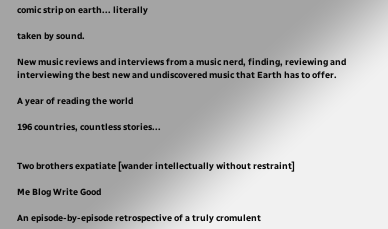comic strip on earth... literally

taken by sound.

New music reviews and interviews from a music nerd, finding, reviewing and interviewing the best new and undiscovered music that Earth has to offer.

A year of reading the world

196 countries, countless stories...


Two brothers expatiate [wander intellectually without restraint]

Me Blog Write Good

An episode-by-episode retrospective of a truly cromulent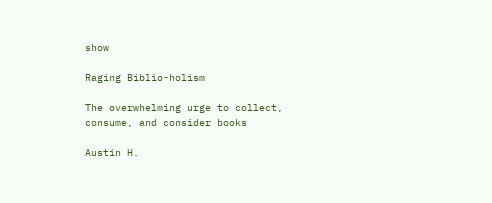show

Raging Biblio-holism

The overwhelming urge to collect, consume, and consider books

Austin H.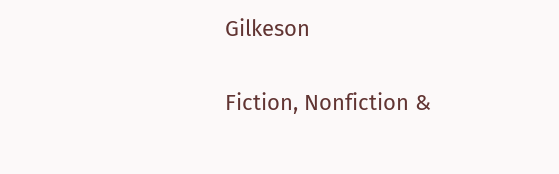Gilkeson

Fiction, Nonfiction &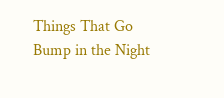Things That Go Bump in the Night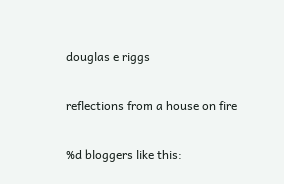douglas e riggs

reflections from a house on fire

%d bloggers like this: